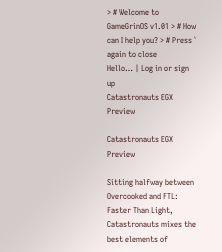> # Welcome to GameGrinOS v1.01 > # How can I help you? > # Press ` again to close
Hello… | Log in or sign up
Catastronauts EGX Preview

Catastronauts EGX Preview

Sitting halfway between Overcooked and FTL: Faster Than Light, Catastronauts mixes the best elements of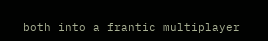both into a frantic multiplayer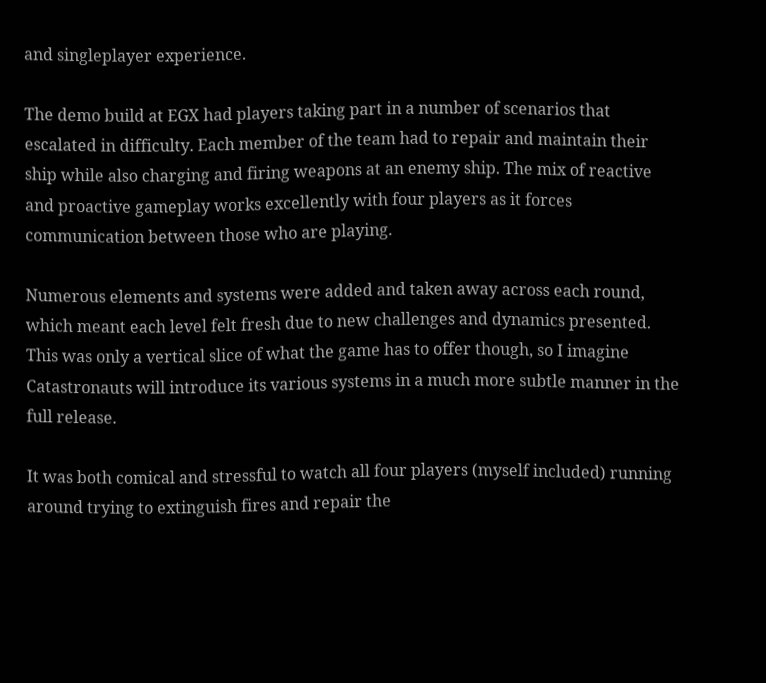and singleplayer experience.

The demo build at EGX had players taking part in a number of scenarios that escalated in difficulty. Each member of the team had to repair and maintain their ship while also charging and firing weapons at an enemy ship. The mix of reactive and proactive gameplay works excellently with four players as it forces communication between those who are playing.

Numerous elements and systems were added and taken away across each round, which meant each level felt fresh due to new challenges and dynamics presented. This was only a vertical slice of what the game has to offer though, so I imagine Catastronauts will introduce its various systems in a much more subtle manner in the full release.

It was both comical and stressful to watch all four players (myself included) running around trying to extinguish fires and repair the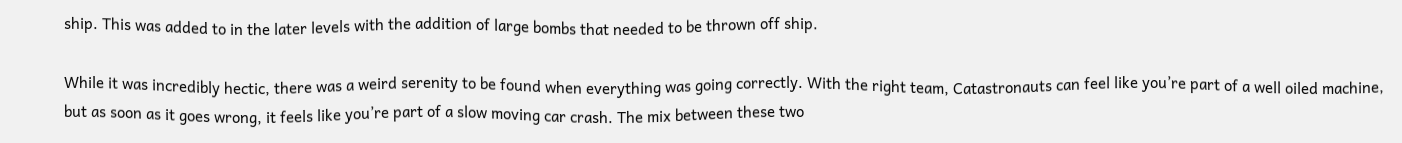ship. This was added to in the later levels with the addition of large bombs that needed to be thrown off ship.

While it was incredibly hectic, there was a weird serenity to be found when everything was going correctly. With the right team, Catastronauts can feel like you’re part of a well oiled machine, but as soon as it goes wrong, it feels like you’re part of a slow moving car crash. The mix between these two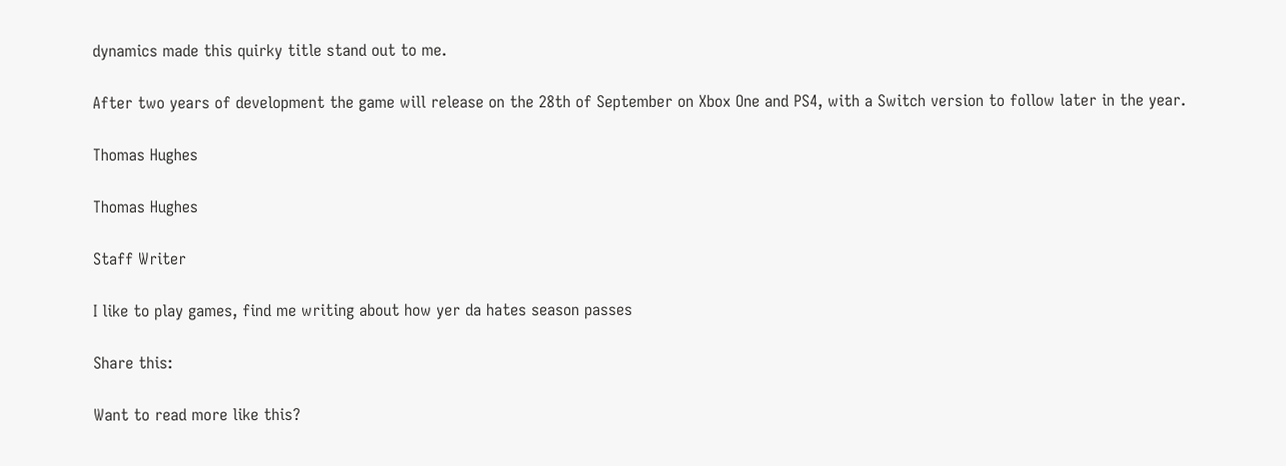dynamics made this quirky title stand out to me.

After two years of development the game will release on the 28th of September on Xbox One and PS4, with a Switch version to follow later in the year.

Thomas Hughes

Thomas Hughes

Staff Writer

I like to play games, find me writing about how yer da hates season passes

Share this:

Want to read more like this?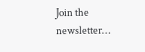Join the newsletter…